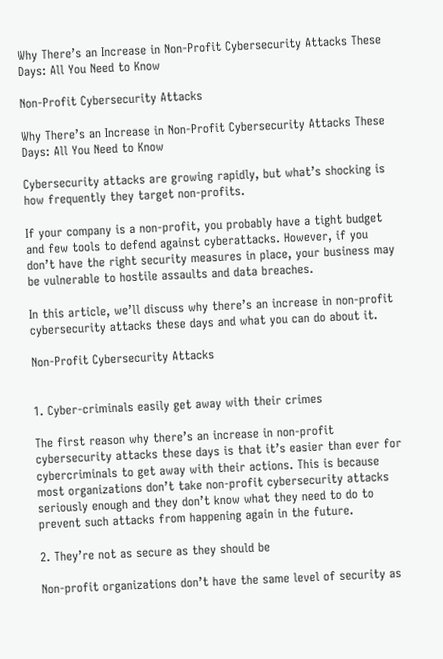Why There’s an Increase in Non-Profit Cybersecurity Attacks These Days: All You Need to Know

Non-Profit Cybersecurity Attacks

Why There’s an Increase in Non-Profit Cybersecurity Attacks These Days: All You Need to Know

Cybersecurity attacks are growing rapidly, but what’s shocking is how frequently they target non-profits.

If your company is a non-profit, you probably have a tight budget and few tools to defend against cyberattacks. However, if you don’t have the right security measures in place, your business may be vulnerable to hostile assaults and data breaches.

In this article, we’ll discuss why there’s an increase in non-profit cybersecurity attacks these days and what you can do about it.

Non-Profit Cybersecurity Attacks


1. Cyber-criminals easily get away with their crimes

The first reason why there’s an increase in non-profit cybersecurity attacks these days is that it’s easier than ever for cybercriminals to get away with their actions. This is because most organizations don’t take non-profit cybersecurity attacks seriously enough and they don’t know what they need to do to prevent such attacks from happening again in the future.

2. They’re not as secure as they should be

Non-profit organizations don’t have the same level of security as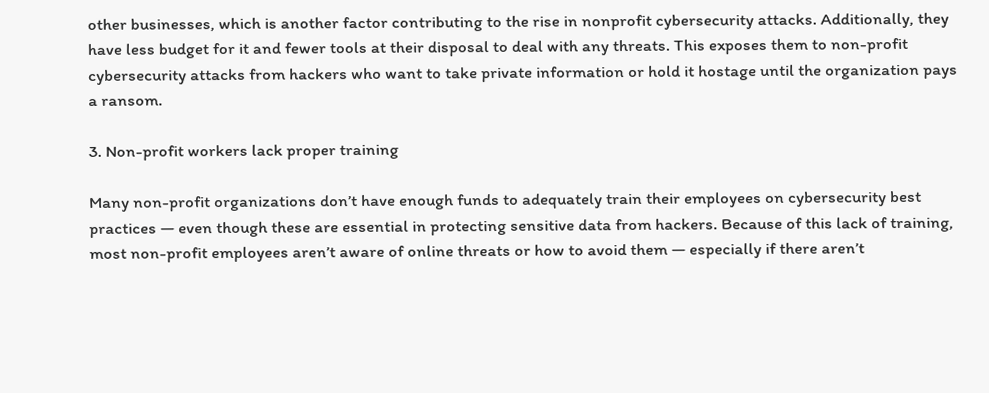other businesses, which is another factor contributing to the rise in nonprofit cybersecurity attacks. Additionally, they have less budget for it and fewer tools at their disposal to deal with any threats. This exposes them to non-profit cybersecurity attacks from hackers who want to take private information or hold it hostage until the organization pays a ransom.

3. Non-profit workers lack proper training

Many non-profit organizations don’t have enough funds to adequately train their employees on cybersecurity best practices — even though these are essential in protecting sensitive data from hackers. Because of this lack of training, most non-profit employees aren’t aware of online threats or how to avoid them — especially if there aren’t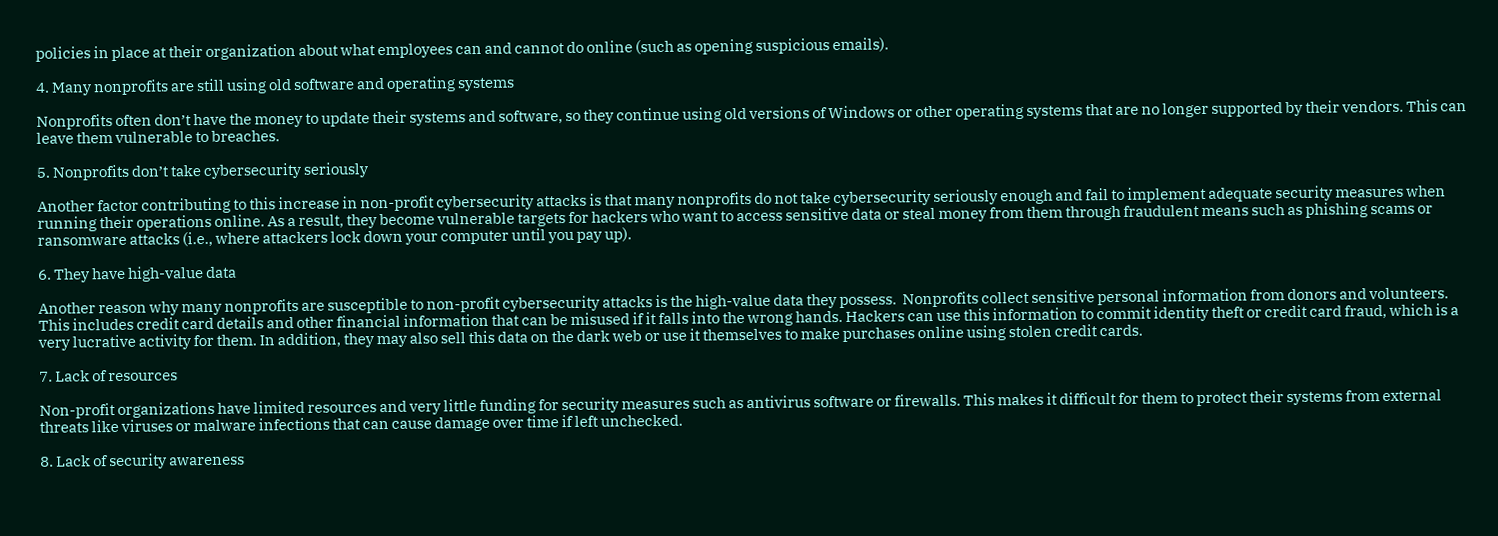policies in place at their organization about what employees can and cannot do online (such as opening suspicious emails).

4. Many nonprofits are still using old software and operating systems

Nonprofits often don’t have the money to update their systems and software, so they continue using old versions of Windows or other operating systems that are no longer supported by their vendors. This can leave them vulnerable to breaches.

5. Nonprofits don’t take cybersecurity seriously

Another factor contributing to this increase in non-profit cybersecurity attacks is that many nonprofits do not take cybersecurity seriously enough and fail to implement adequate security measures when running their operations online. As a result, they become vulnerable targets for hackers who want to access sensitive data or steal money from them through fraudulent means such as phishing scams or ransomware attacks (i.e., where attackers lock down your computer until you pay up).

6. They have high-value data

Another reason why many nonprofits are susceptible to non-profit cybersecurity attacks is the high-value data they possess.  Nonprofits collect sensitive personal information from donors and volunteers. This includes credit card details and other financial information that can be misused if it falls into the wrong hands. Hackers can use this information to commit identity theft or credit card fraud, which is a very lucrative activity for them. In addition, they may also sell this data on the dark web or use it themselves to make purchases online using stolen credit cards.

7. Lack of resources

Non-profit organizations have limited resources and very little funding for security measures such as antivirus software or firewalls. This makes it difficult for them to protect their systems from external threats like viruses or malware infections that can cause damage over time if left unchecked.

8. Lack of security awareness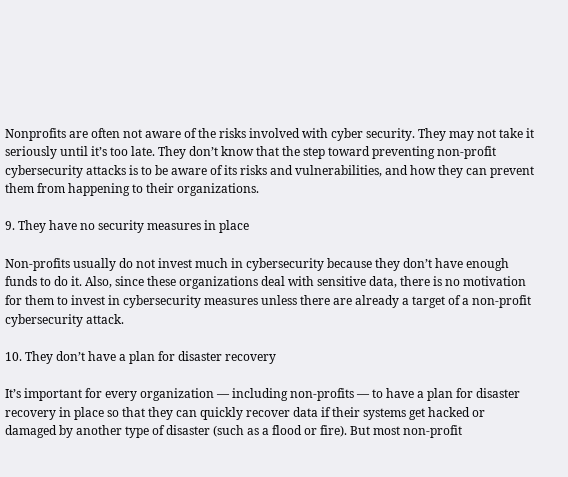Nonprofits are often not aware of the risks involved with cyber security. They may not take it seriously until it’s too late. They don’t know that the step toward preventing non-profit cybersecurity attacks is to be aware of its risks and vulnerabilities, and how they can prevent them from happening to their organizations.

9. They have no security measures in place

Non-profits usually do not invest much in cybersecurity because they don’t have enough funds to do it. Also, since these organizations deal with sensitive data, there is no motivation for them to invest in cybersecurity measures unless there are already a target of a non-profit cybersecurity attack.

10. They don’t have a plan for disaster recovery

It’s important for every organization — including non-profits — to have a plan for disaster recovery in place so that they can quickly recover data if their systems get hacked or damaged by another type of disaster (such as a flood or fire). But most non-profit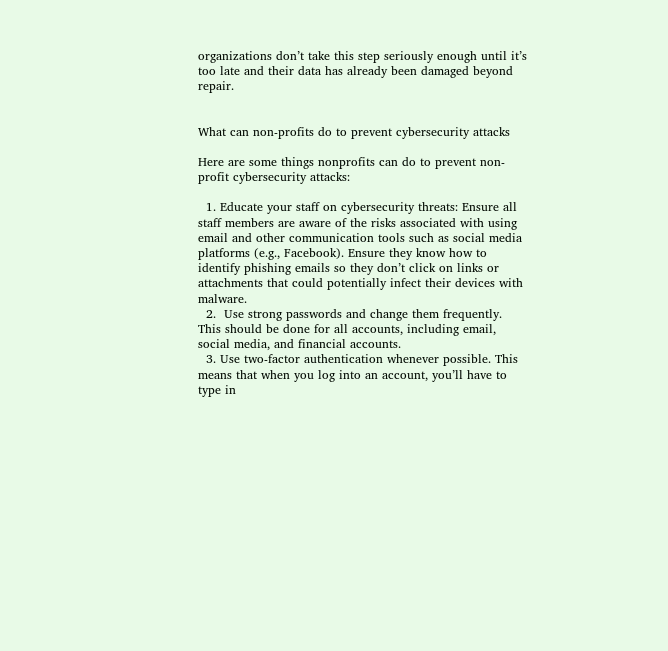organizations don’t take this step seriously enough until it’s too late and their data has already been damaged beyond repair.


What can non-profits do to prevent cybersecurity attacks

Here are some things nonprofits can do to prevent non-profit cybersecurity attacks:

  1. Educate your staff on cybersecurity threats: Ensure all staff members are aware of the risks associated with using email and other communication tools such as social media platforms (e.g., Facebook). Ensure they know how to identify phishing emails so they don’t click on links or attachments that could potentially infect their devices with malware.
  2.  Use strong passwords and change them frequently. This should be done for all accounts, including email, social media, and financial accounts.
  3. Use two-factor authentication whenever possible. This means that when you log into an account, you’ll have to type in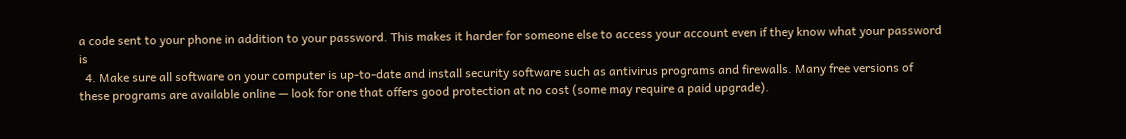a code sent to your phone in addition to your password. This makes it harder for someone else to access your account even if they know what your password is
  4. Make sure all software on your computer is up-to-date and install security software such as antivirus programs and firewalls. Many free versions of these programs are available online — look for one that offers good protection at no cost (some may require a paid upgrade).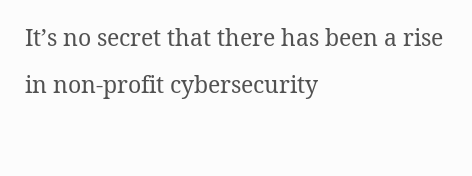It’s no secret that there has been a rise in non-profit cybersecurity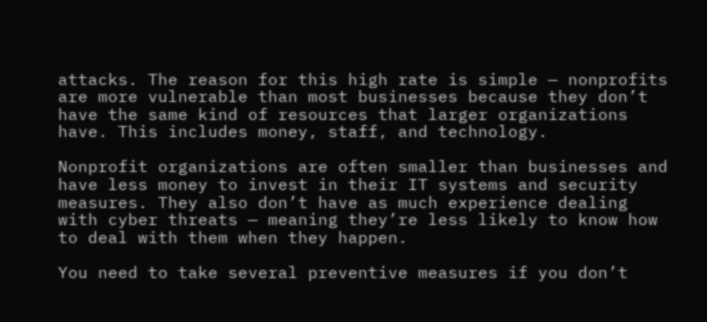attacks. The reason for this high rate is simple — nonprofits are more vulnerable than most businesses because they don’t have the same kind of resources that larger organizations have. This includes money, staff, and technology.

Nonprofit organizations are often smaller than businesses and have less money to invest in their IT systems and security measures. They also don’t have as much experience dealing with cyber threats — meaning they’re less likely to know how to deal with them when they happen.

You need to take several preventive measures if you don’t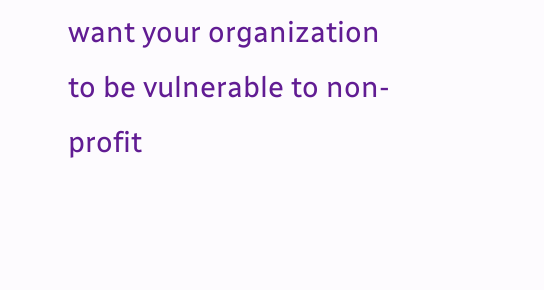want your organization to be vulnerable to non-profit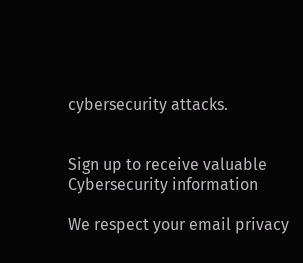cybersecurity attacks.


Sign up to receive valuable Cybersecurity information

We respect your email privacy